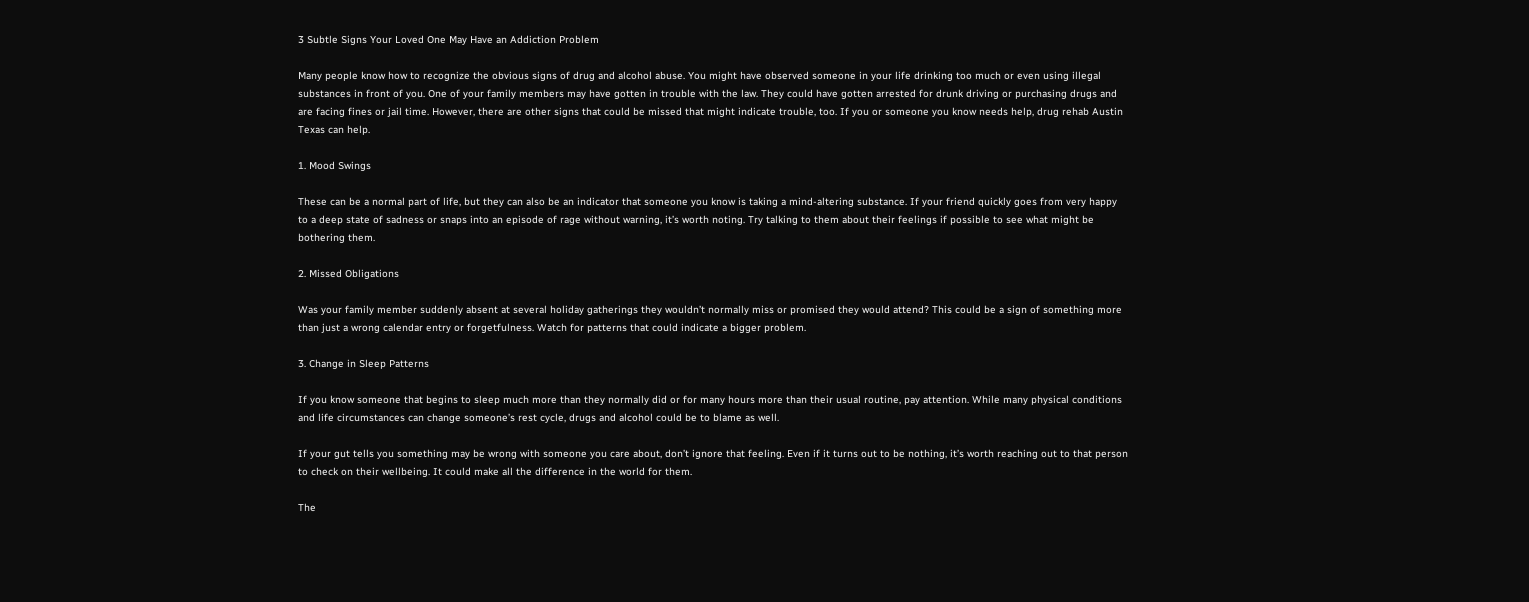3 Subtle Signs Your Loved One May Have an Addiction Problem

Many people know how to recognize the obvious signs of drug and alcohol abuse. You might have observed someone in your life drinking too much or even using illegal substances in front of you. One of your family members may have gotten in trouble with the law. They could have gotten arrested for drunk driving or purchasing drugs and are facing fines or jail time. However, there are other signs that could be missed that might indicate trouble, too. If you or someone you know needs help, drug rehab Austin Texas can help.

1. Mood Swings

These can be a normal part of life, but they can also be an indicator that someone you know is taking a mind-altering substance. If your friend quickly goes from very happy to a deep state of sadness or snaps into an episode of rage without warning, it’s worth noting. Try talking to them about their feelings if possible to see what might be bothering them.

2. Missed Obligations

Was your family member suddenly absent at several holiday gatherings they wouldn’t normally miss or promised they would attend? This could be a sign of something more than just a wrong calendar entry or forgetfulness. Watch for patterns that could indicate a bigger problem.

3. Change in Sleep Patterns

If you know someone that begins to sleep much more than they normally did or for many hours more than their usual routine, pay attention. While many physical conditions and life circumstances can change someone’s rest cycle, drugs and alcohol could be to blame as well.

If your gut tells you something may be wrong with someone you care about, don’t ignore that feeling. Even if it turns out to be nothing, it’s worth reaching out to that person to check on their wellbeing. It could make all the difference in the world for them.

The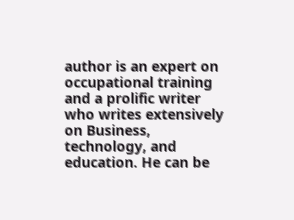author is an expert on occupational training and a prolific writer who writes extensively on Business, technology, and education. He can be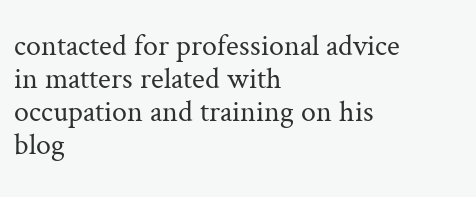contacted for professional advice in matters related with occupation and training on his blog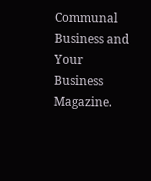Communal Business and Your Business Magazine.